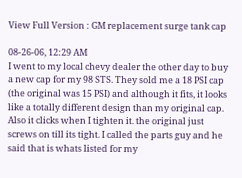View Full Version : GM replacement surge tank cap

08-26-06, 12:29 AM
I went to my local chevy dealer the other day to buy a new cap for my 98 STS. They sold me a 18 PSI cap (the original was 15 PSI) and although it fits, it looks like a totally different design than my original cap. Also it clicks when I tighten it. the original just screws on till its tight. I called the parts guy and he said that is whats listed for my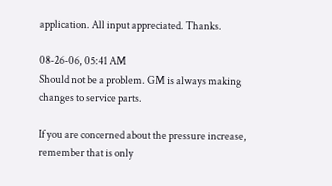application. All input appreciated. Thanks.

08-26-06, 05:41 AM
Should not be a problem. GM is always making changes to service parts.

If you are concerned about the pressure increase, remember that is only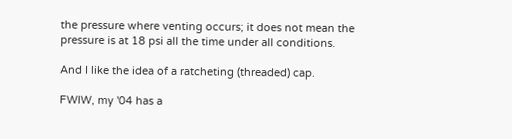the pressure where venting occurs; it does not mean the pressure is at 18 psi all the time under all conditions.

And I like the idea of a ratcheting (threaded) cap.

FWIW, my '04 has a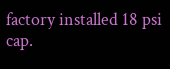factory installed 18 psi cap.